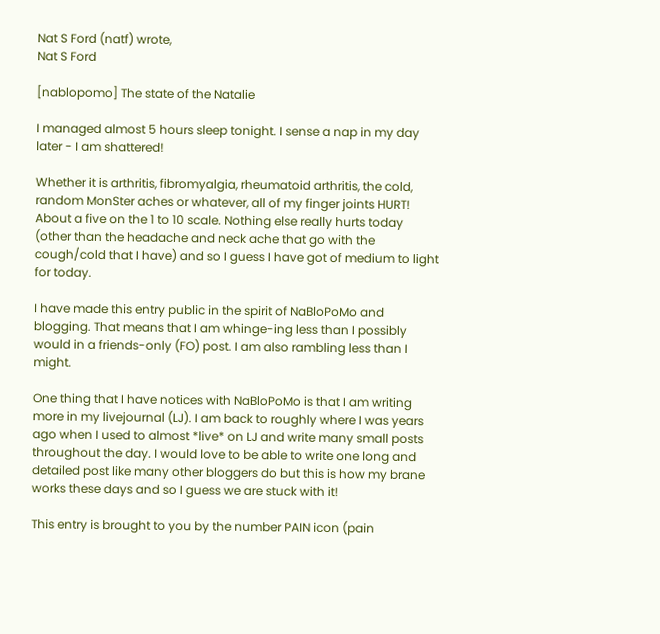Nat S Ford (natf) wrote,
Nat S Ford

[nablopomo] The state of the Natalie

I managed almost 5 hours sleep tonight. I sense a nap in my day later - I am shattered!

Whether it is arthritis, fibromyalgia, rheumatoid arthritis, the cold, random MonSter aches or whatever, all of my finger joints HURT! About a five on the 1 to 10 scale. Nothing else really hurts today (other than the headache and neck ache that go with the cough/cold that I have) and so I guess I have got of medium to light for today.

I have made this entry public in the spirit of NaBloPoMo and blogging. That means that I am whinge-ing less than I possibly would in a friends-only (FO) post. I am also rambling less than I might.

One thing that I have notices with NaBloPoMo is that I am writing more in my livejournal (LJ). I am back to roughly where I was years ago when I used to almost *live* on LJ and write many small posts throughout the day. I would love to be able to write one long and detailed post like many other bloggers do but this is how my brane works these days and so I guess we are stuck with it!

This entry is brought to you by the number PAIN icon (pain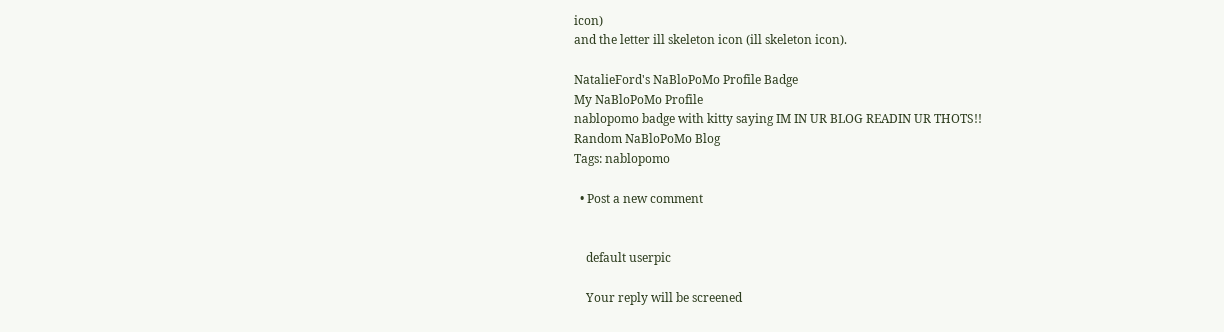icon)
and the letter ill skeleton icon (ill skeleton icon).

NatalieFord's NaBloPoMo Profile Badge
My NaBloPoMo Profile
nablopomo badge with kitty saying IM IN UR BLOG READIN UR THOTS!!
Random NaBloPoMo Blog
Tags: nablopomo

  • Post a new comment


    default userpic

    Your reply will be screened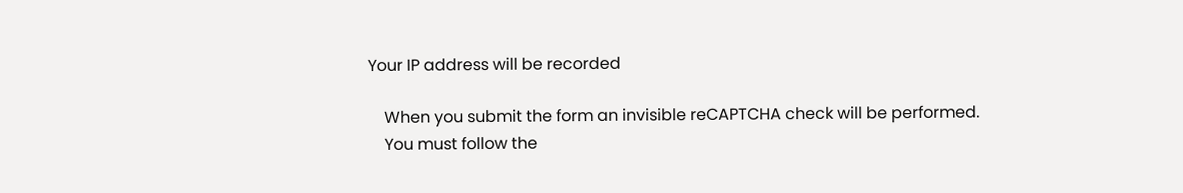Your IP address will be recorded

    When you submit the form an invisible reCAPTCHA check will be performed.
    You must follow the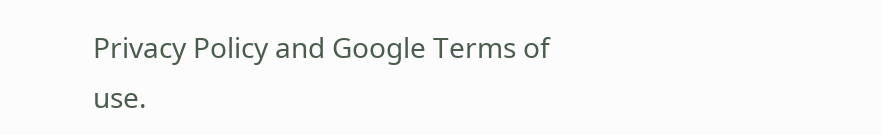Privacy Policy and Google Terms of use.